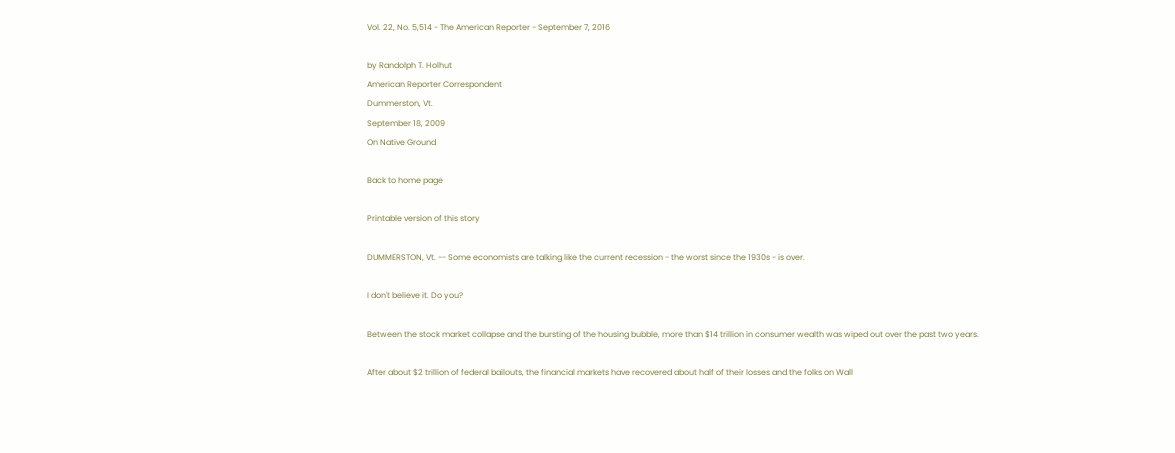Vol. 22, No. 5,514 - The American Reporter - September 7, 2016

by Randolph T. Holhut
American Reporter Correspondent
Dummerston, Vt.
September 18, 2009
On Native Ground

Back to home page

Printable version of this story

DUMMERSTON, Vt. -- Some economists are talking like the current recession - the worst since the 1930s - is over.

I don't believe it. Do you?

Between the stock market collapse and the bursting of the housing bubble, more than $14 trillion in consumer wealth was wiped out over the past two years.

After about $2 trillion of federal bailouts, the financial markets have recovered about half of their losses and the folks on Wall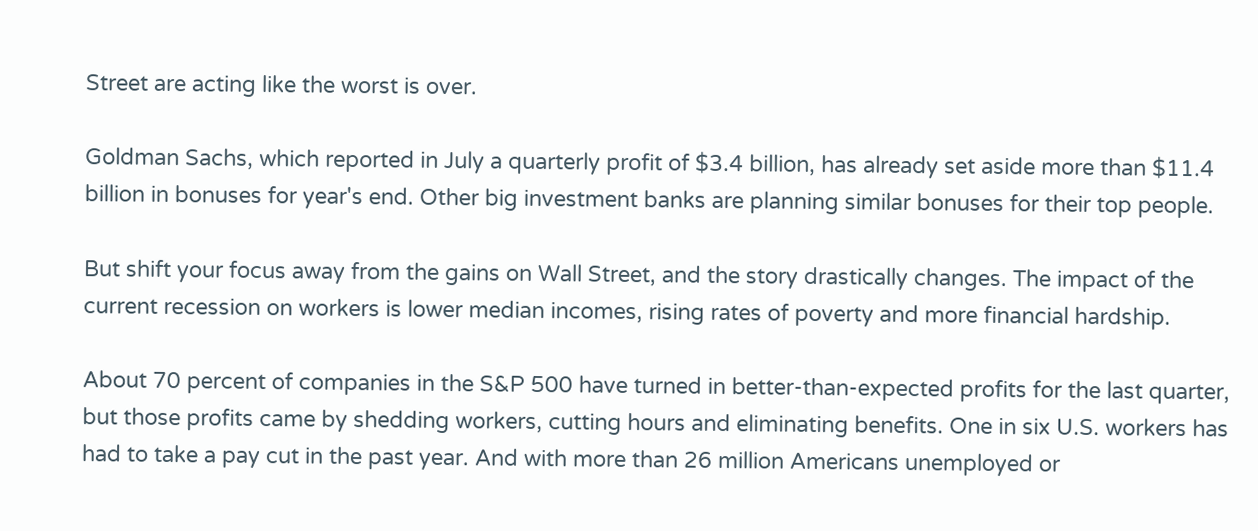Street are acting like the worst is over.

Goldman Sachs, which reported in July a quarterly profit of $3.4 billion, has already set aside more than $11.4 billion in bonuses for year's end. Other big investment banks are planning similar bonuses for their top people.

But shift your focus away from the gains on Wall Street, and the story drastically changes. The impact of the current recession on workers is lower median incomes, rising rates of poverty and more financial hardship.

About 70 percent of companies in the S&P 500 have turned in better-than-expected profits for the last quarter, but those profits came by shedding workers, cutting hours and eliminating benefits. One in six U.S. workers has had to take a pay cut in the past year. And with more than 26 million Americans unemployed or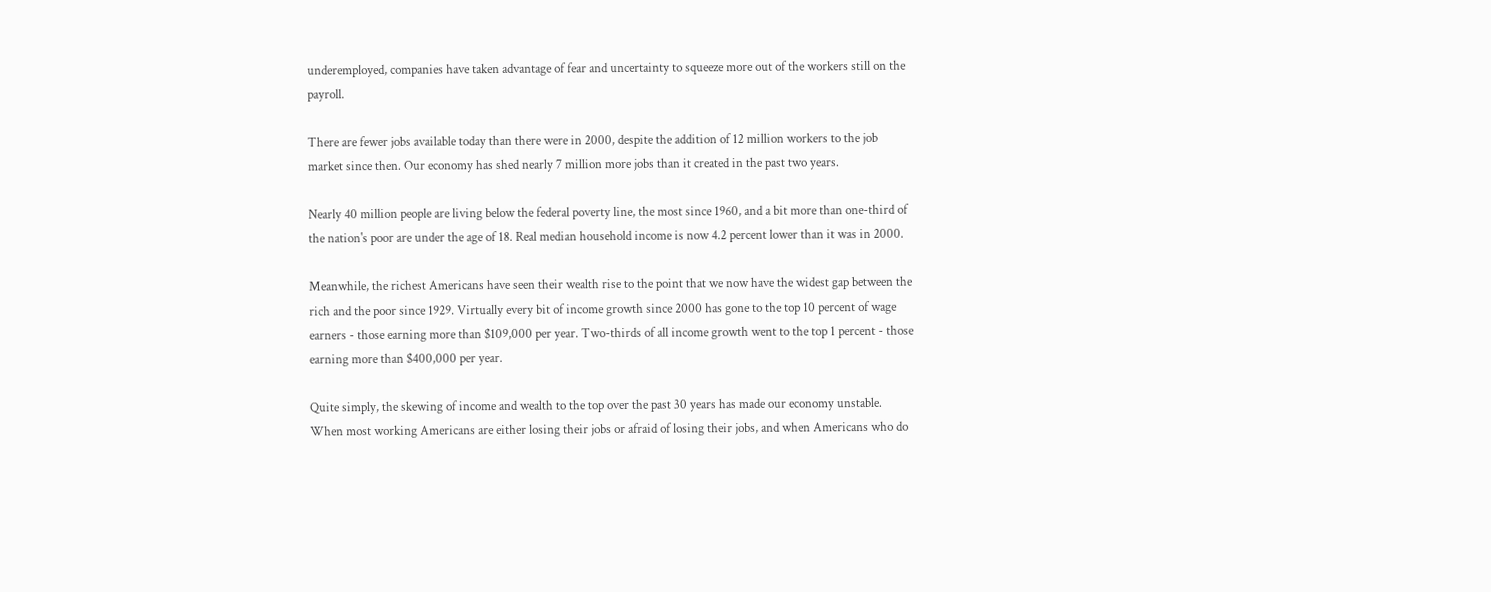underemployed, companies have taken advantage of fear and uncertainty to squeeze more out of the workers still on the payroll.

There are fewer jobs available today than there were in 2000, despite the addition of 12 million workers to the job market since then. Our economy has shed nearly 7 million more jobs than it created in the past two years.

Nearly 40 million people are living below the federal poverty line, the most since 1960, and a bit more than one-third of the nation's poor are under the age of 18. Real median household income is now 4.2 percent lower than it was in 2000.

Meanwhile, the richest Americans have seen their wealth rise to the point that we now have the widest gap between the rich and the poor since 1929. Virtually every bit of income growth since 2000 has gone to the top 10 percent of wage earners - those earning more than $109,000 per year. Two-thirds of all income growth went to the top 1 percent - those earning more than $400,000 per year.

Quite simply, the skewing of income and wealth to the top over the past 30 years has made our economy unstable. When most working Americans are either losing their jobs or afraid of losing their jobs, and when Americans who do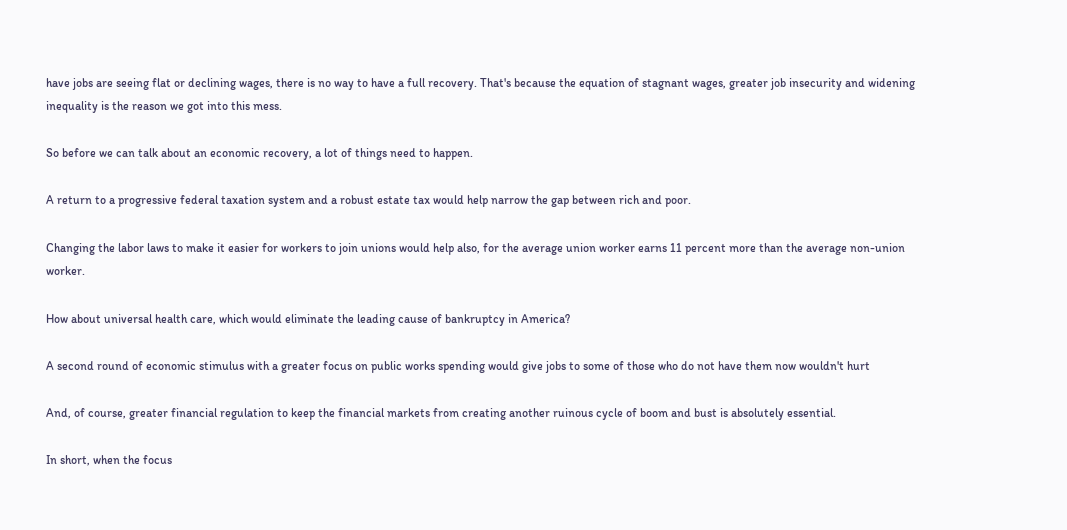have jobs are seeing flat or declining wages, there is no way to have a full recovery. That's because the equation of stagnant wages, greater job insecurity and widening inequality is the reason we got into this mess.

So before we can talk about an economic recovery, a lot of things need to happen.

A return to a progressive federal taxation system and a robust estate tax would help narrow the gap between rich and poor.

Changing the labor laws to make it easier for workers to join unions would help also, for the average union worker earns 11 percent more than the average non-union worker.

How about universal health care, which would eliminate the leading cause of bankruptcy in America?

A second round of economic stimulus with a greater focus on public works spending would give jobs to some of those who do not have them now wouldn't hurt

And, of course, greater financial regulation to keep the financial markets from creating another ruinous cycle of boom and bust is absolutely essential.

In short, when the focus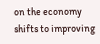on the economy shifts to improving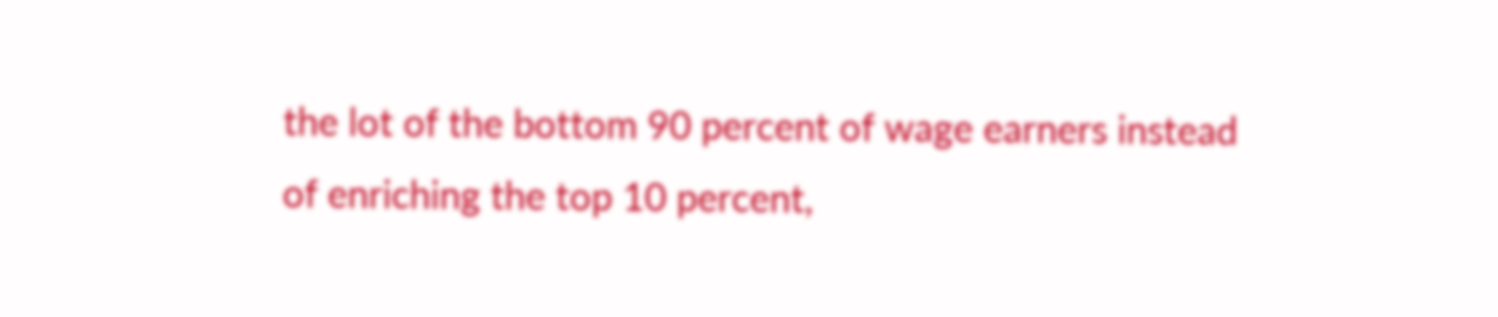the lot of the bottom 90 percent of wage earners instead of enriching the top 10 percent,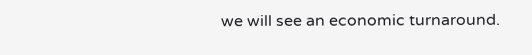we will see an economic turnaround.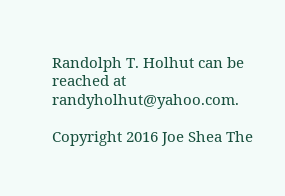Randolph T. Holhut can be reached at randyholhut@yahoo.com.

Copyright 2016 Joe Shea The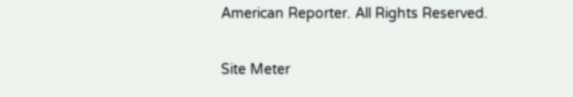American Reporter. All Rights Reserved.

Site Meter